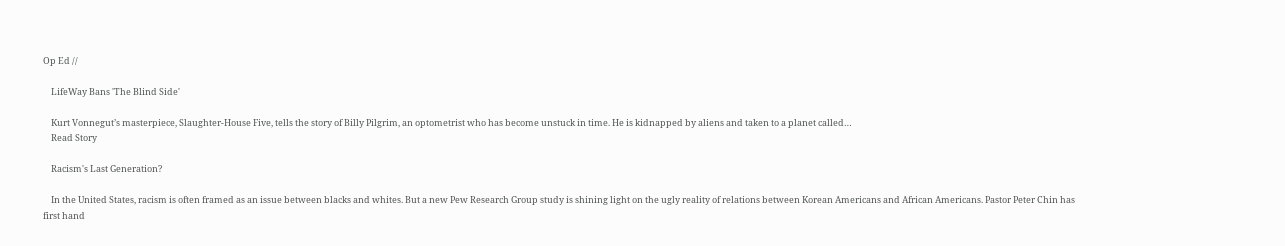Op Ed //

    LifeWay Bans 'The Blind Side'

    Kurt Vonnegut’s masterpiece, Slaughter-House Five, tells the story of Billy Pilgrim, an optometrist who has become unstuck in time. He is kidnapped by aliens and taken to a planet called…
    Read Story

    Racism's Last Generation?

    In the United States, racism is often framed as an issue between blacks and whites. But a new Pew Research Group study is shining light on the ugly reality of relations between Korean Americans and African Americans. Pastor Peter Chin has first hand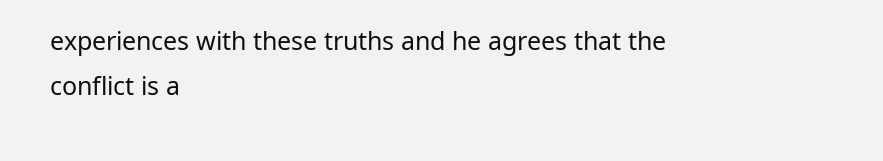experiences with these truths and he agrees that the conflict is a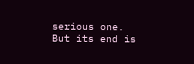serious one. But its end is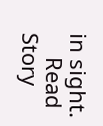in sight.
    Read Story